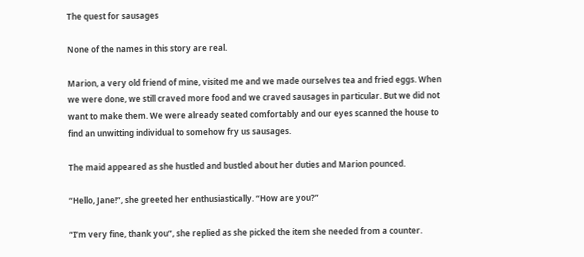The quest for sausages

None of the names in this story are real.

Marion, a very old friend of mine, visited me and we made ourselves tea and fried eggs. When we were done, we still craved more food and we craved sausages in particular. But we did not want to make them. We were already seated comfortably and our eyes scanned the house to find an unwitting individual to somehow fry us sausages.

The maid appeared as she hustled and bustled about her duties and Marion pounced.

“Hello, Jane!”, she greeted her enthusiastically. “How are you?”

“I’m very fine, thank you”, she replied as she picked the item she needed from a counter.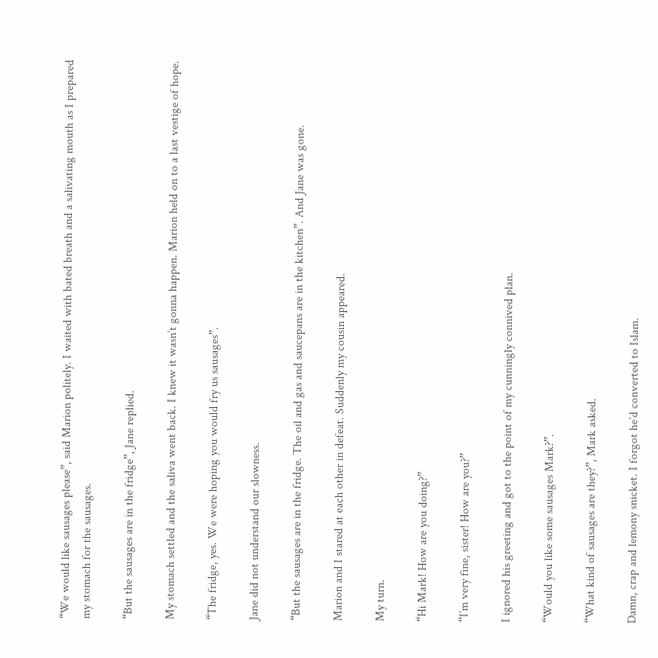“We would like sausages please”, said Marion politely. I waited with bated breath and a salivating mouth as I prepared my stomach for the sausages.

“But the sausages are in the fridge”, Jane replied.

My stomach settled and the saliva went back. I knew it wasn’t gonna happen. Marion held on to a last vestige of hope.

“The fridge, yes. We were hoping you would fry us sausages”.

Jane did not understand our slowness.

“But the sausages are in the fridge. The oil and gas and saucepans are in the kitchen”. And Jane was gone.

Marion and I stared at each other in defeat. Suddenly my cousin appeared.

My turn.

“Hi Mark! How are you doing?”

“I’m very fine, sister! How are you?”

I ignored his greeting and got to the point of my cunningly connived plan.

“Would you like some sausages Mark?”.

“What kind of sausages are they?”, Mark asked.

Damn, crap and lemony snicket. I forgot he’d converted to Islam.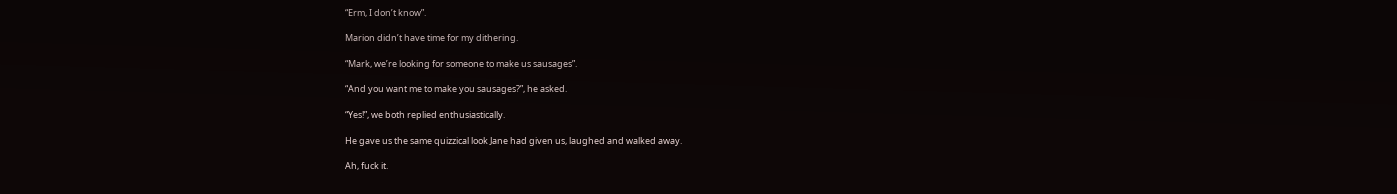“Erm, I don’t know”.

Marion didn’t have time for my dithering.

“Mark, we’re looking for someone to make us sausages”.

“And you want me to make you sausages?”, he asked.

“Yes!”, we both replied enthusiastically.

He gave us the same quizzical look Jane had given us, laughed and walked away.

Ah, fuck it.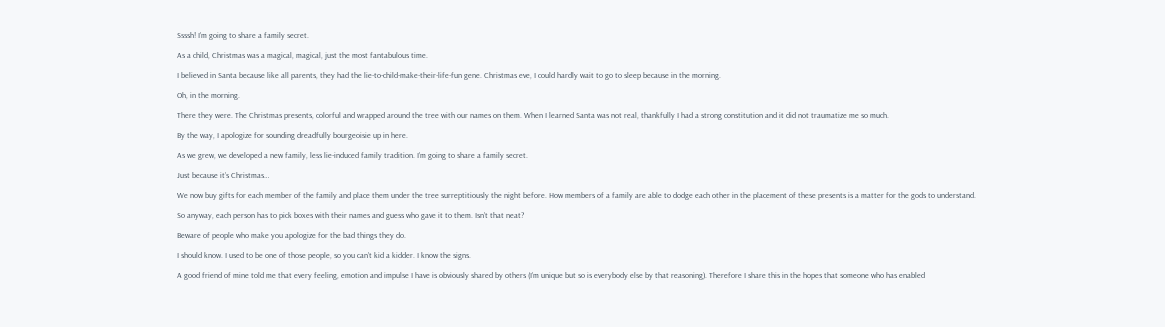Ssssh! I’m going to share a family secret.

As a child, Christmas was a magical, magical, just the most fantabulous time.

I believed in Santa because like all parents, they had the lie-to-child-make-their-life-fun gene. Christmas eve, I could hardly wait to go to sleep because in the morning.

Oh, in the morning.

There they were. The Christmas presents, colorful and wrapped around the tree with our names on them. When I learned Santa was not real, thankfully I had a strong constitution and it did not traumatize me so much.

By the way, I apologize for sounding dreadfully bourgeoisie up in here.

As we grew, we developed a new family, less lie-induced family tradition. I’m going to share a family secret.

Just because it’s Christmas…

We now buy gifts for each member of the family and place them under the tree surreptitiously the night before. How members of a family are able to dodge each other in the placement of these presents is a matter for the gods to understand.

So anyway, each person has to pick boxes with their names and guess who gave it to them. Isn’t that neat?

Beware of people who make you apologize for the bad things they do.

I should know. I used to be one of those people, so you can’t kid a kidder. I know the signs.

A good friend of mine told me that every feeling, emotion and impulse I have is obviously shared by others (I’m unique but so is everybody else by that reasoning). Therefore I share this in the hopes that someone who has enabled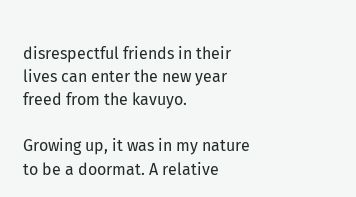disrespectful friends in their lives can enter the new year freed from the kavuyo.

Growing up, it was in my nature to be a doormat. A relative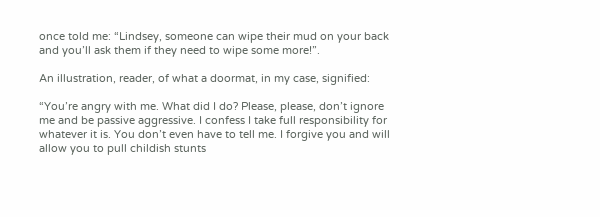once told me: “Lindsey, someone can wipe their mud on your back and you’ll ask them if they need to wipe some more!”.

An illustration, reader, of what a doormat, in my case, signified:

“You’re angry with me. What did I do? Please, please, don’t ignore me and be passive aggressive. I confess I take full responsibility for whatever it is. You don’t even have to tell me. I forgive you and will allow you to pull childish stunts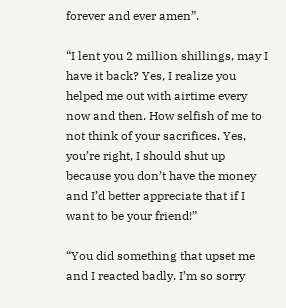forever and ever amen”.

“I lent you 2 million shillings, may I have it back? Yes, I realize you helped me out with airtime every now and then. How selfish of me to not think of your sacrifices. Yes, you’re right, I should shut up because you don’t have the money and I’d better appreciate that if I want to be your friend!”

“You did something that upset me and I reacted badly. I’m so sorry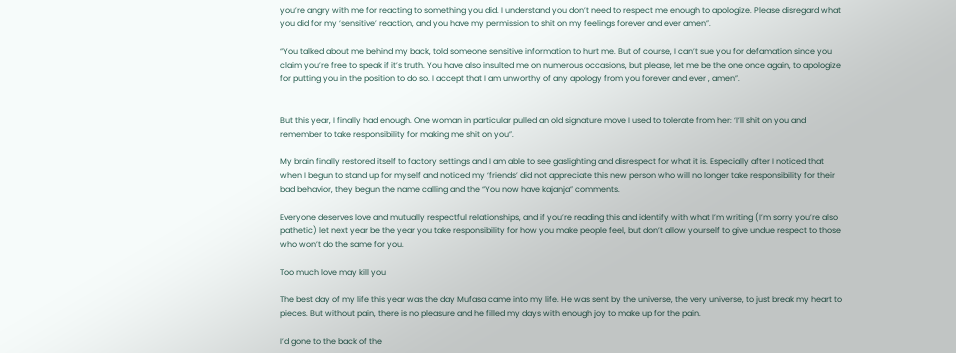you’re angry with me for reacting to something you did. I understand you don’t need to respect me enough to apologize. Please disregard what you did for my ‘sensitive’ reaction, and you have my permission to shit on my feelings forever and ever amen”.

“You talked about me behind my back, told someone sensitive information to hurt me. But of course, I can’t sue you for defamation since you claim you’re free to speak if it’s truth. You have also insulted me on numerous occasions, but please, let me be the one once again, to apologize for putting you in the position to do so. I accept that I am unworthy of any apology from you forever and ever , amen”.


But this year, I finally had enough. One woman in particular pulled an old signature move I used to tolerate from her: ‘I’ll shit on you and remember to take responsibility for making me shit on you”.

My brain finally restored itself to factory settings and I am able to see gaslighting and disrespect for what it is. Especially after I noticed that when I begun to stand up for myself and noticed my ‘friends’ did not appreciate this new person who will no longer take responsibility for their bad behavior, they begun the name calling and the “You now have kajanja” comments.

Everyone deserves love and mutually respectful relationships, and if you’re reading this and identify with what I’m writing (I’m sorry you’re also pathetic) let next year be the year you take responsibility for how you make people feel, but don’t allow yourself to give undue respect to those who won’t do the same for you.

Too much love may kill you

The best day of my life this year was the day Mufasa came into my life. He was sent by the universe, the very universe, to just break my heart to pieces. But without pain, there is no pleasure and he filled my days with enough joy to make up for the pain.

I’d gone to the back of the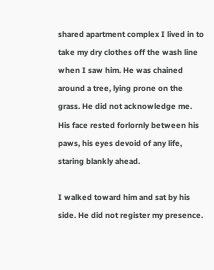shared apartment complex I lived in to take my dry clothes off the wash line when I saw him. He was chained around a tree, lying prone on the grass. He did not acknowledge me. His face rested forlornly between his paws, his eyes devoid of any life, staring blankly ahead.

I walked toward him and sat by his side. He did not register my presence.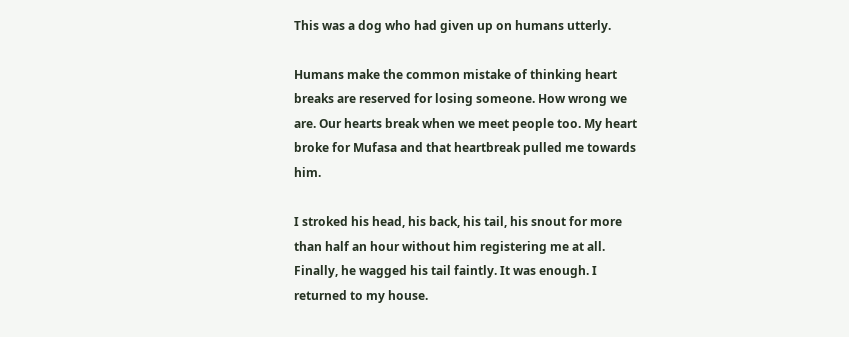This was a dog who had given up on humans utterly.

Humans make the common mistake of thinking heart breaks are reserved for losing someone. How wrong we are. Our hearts break when we meet people too. My heart broke for Mufasa and that heartbreak pulled me towards him.

I stroked his head, his back, his tail, his snout for more than half an hour without him registering me at all. Finally, he wagged his tail faintly. It was enough. I returned to my house.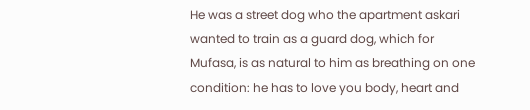He was a street dog who the apartment askari wanted to train as a guard dog, which for Mufasa, is as natural to him as breathing on one condition: he has to love you body, heart and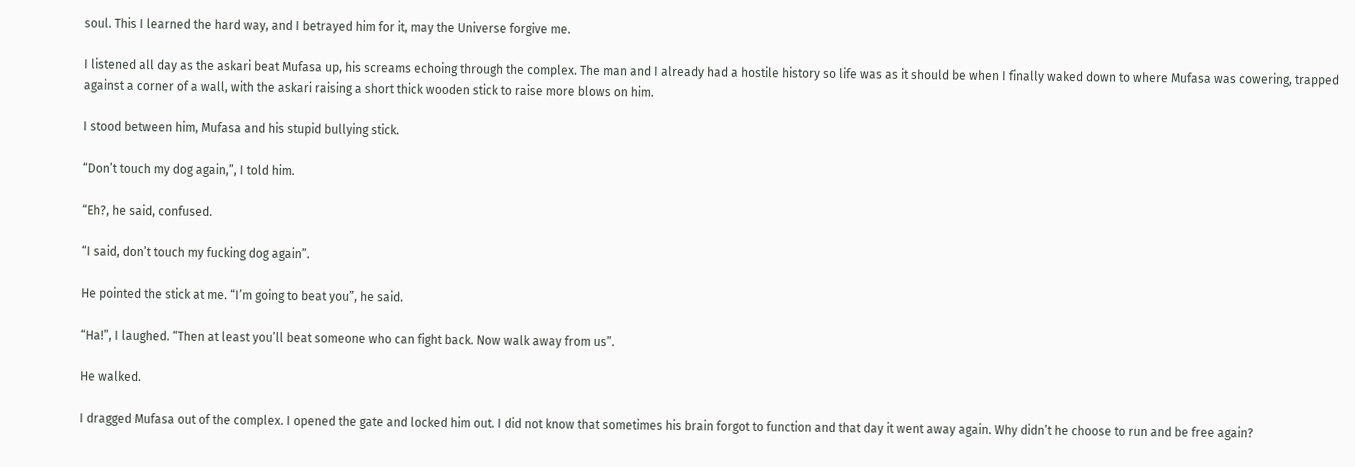soul. This I learned the hard way, and I betrayed him for it, may the Universe forgive me.

I listened all day as the askari beat Mufasa up, his screams echoing through the complex. The man and I already had a hostile history so life was as it should be when I finally waked down to where Mufasa was cowering, trapped against a corner of a wall, with the askari raising a short thick wooden stick to raise more blows on him.

I stood between him, Mufasa and his stupid bullying stick.

“Don’t touch my dog again,”, I told him.

“Eh?, he said, confused.

“I said, don’t touch my fucking dog again”.

He pointed the stick at me. “I’m going to beat you”, he said.

“Ha!”, I laughed. “Then at least you’ll beat someone who can fight back. Now walk away from us”.

He walked.

I dragged Mufasa out of the complex. I opened the gate and locked him out. I did not know that sometimes his brain forgot to function and that day it went away again. Why didn’t he choose to run and be free again?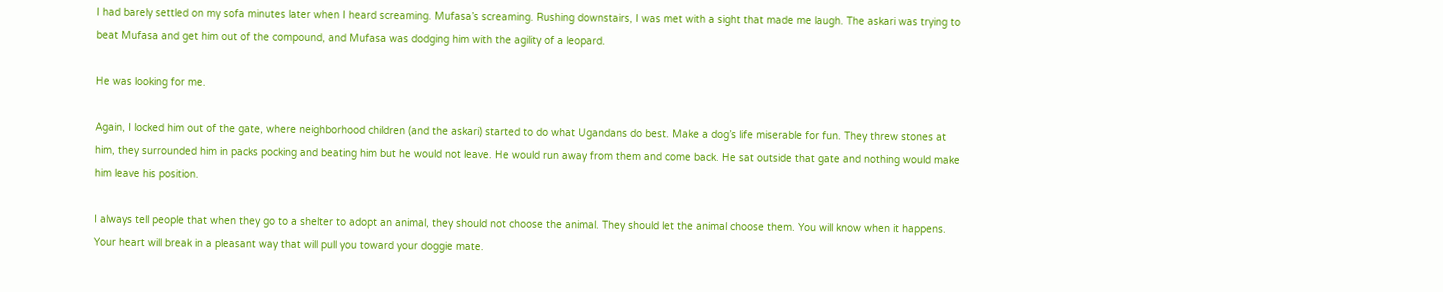I had barely settled on my sofa minutes later when I heard screaming. Mufasa’s screaming. Rushing downstairs, I was met with a sight that made me laugh. The askari was trying to beat Mufasa and get him out of the compound, and Mufasa was dodging him with the agility of a leopard.

He was looking for me.

Again, I locked him out of the gate, where neighborhood children (and the askari) started to do what Ugandans do best. Make a dog’s life miserable for fun. They threw stones at him, they surrounded him in packs pocking and beating him but he would not leave. He would run away from them and come back. He sat outside that gate and nothing would make him leave his position.

I always tell people that when they go to a shelter to adopt an animal, they should not choose the animal. They should let the animal choose them. You will know when it happens. Your heart will break in a pleasant way that will pull you toward your doggie mate.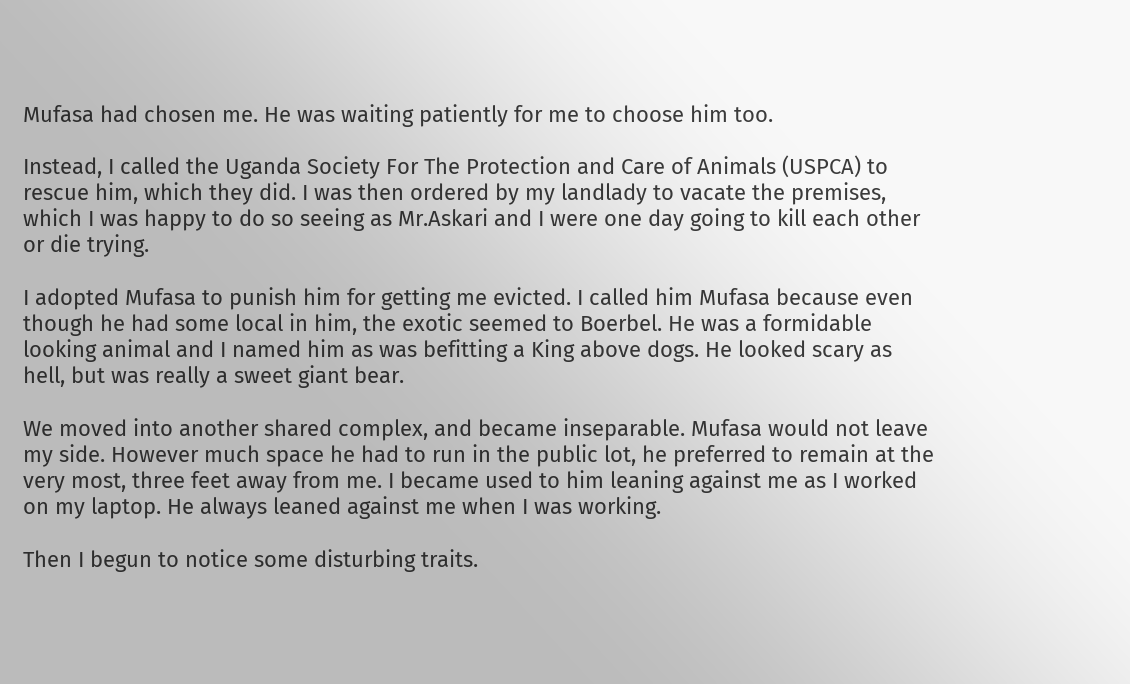Mufasa had chosen me. He was waiting patiently for me to choose him too.

Instead, I called the Uganda Society For The Protection and Care of Animals (USPCA) to rescue him, which they did. I was then ordered by my landlady to vacate the premises, which I was happy to do so seeing as Mr.Askari and I were one day going to kill each other or die trying.

I adopted Mufasa to punish him for getting me evicted. I called him Mufasa because even though he had some local in him, the exotic seemed to Boerbel. He was a formidable looking animal and I named him as was befitting a King above dogs. He looked scary as hell, but was really a sweet giant bear.

We moved into another shared complex, and became inseparable. Mufasa would not leave my side. However much space he had to run in the public lot, he preferred to remain at the very most, three feet away from me. I became used to him leaning against me as I worked on my laptop. He always leaned against me when I was working.

Then I begun to notice some disturbing traits.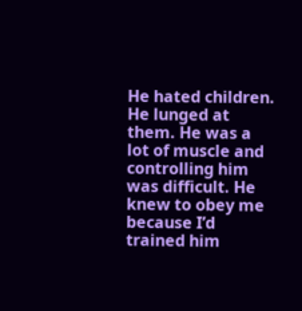He hated children. He lunged at them. He was a lot of muscle and controlling him was difficult. He knew to obey me because I’d trained him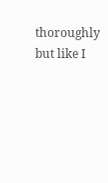thoroughly but like I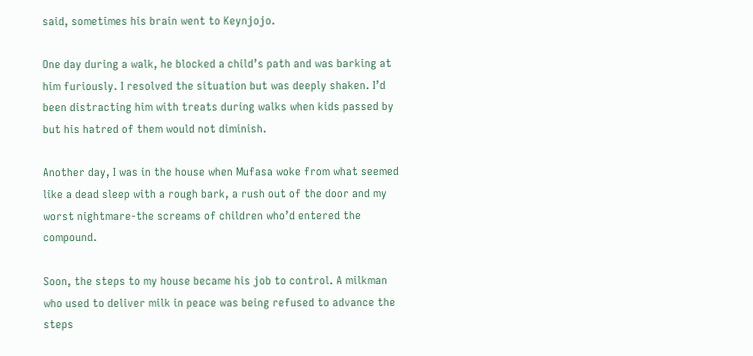said, sometimes his brain went to Keynjojo.

One day during a walk, he blocked a child’s path and was barking at him furiously. I resolved the situation but was deeply shaken. I’d been distracting him with treats during walks when kids passed by but his hatred of them would not diminish.

Another day, I was in the house when Mufasa woke from what seemed like a dead sleep with a rough bark, a rush out of the door and my worst nightmare-the screams of children who’d entered the compound.

Soon, the steps to my house became his job to control. A milkman who used to deliver milk in peace was being refused to advance the steps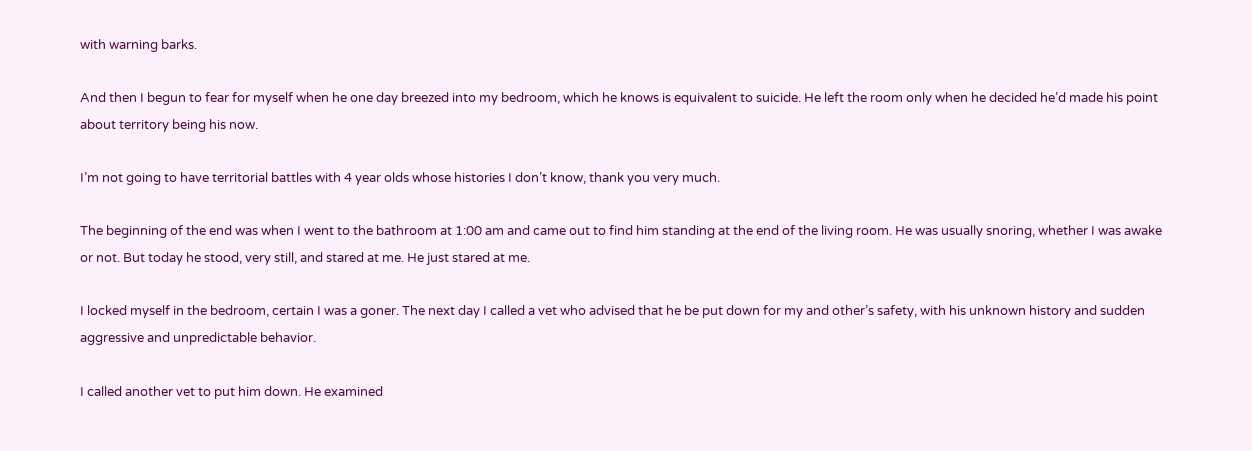with warning barks.

And then I begun to fear for myself when he one day breezed into my bedroom, which he knows is equivalent to suicide. He left the room only when he decided he’d made his point about territory being his now.

I’m not going to have territorial battles with 4 year olds whose histories I don’t know, thank you very much.

The beginning of the end was when I went to the bathroom at 1:00 am and came out to find him standing at the end of the living room. He was usually snoring, whether I was awake or not. But today he stood, very still, and stared at me. He just stared at me.

I locked myself in the bedroom, certain I was a goner. The next day I called a vet who advised that he be put down for my and other’s safety, with his unknown history and sudden aggressive and unpredictable behavior.

I called another vet to put him down. He examined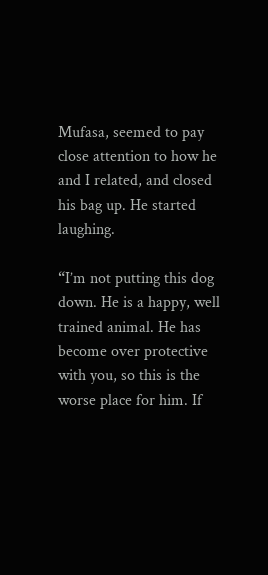Mufasa, seemed to pay close attention to how he and I related, and closed his bag up. He started laughing.

“I’m not putting this dog down. He is a happy, well trained animal. He has become over protective with you, so this is the worse place for him. If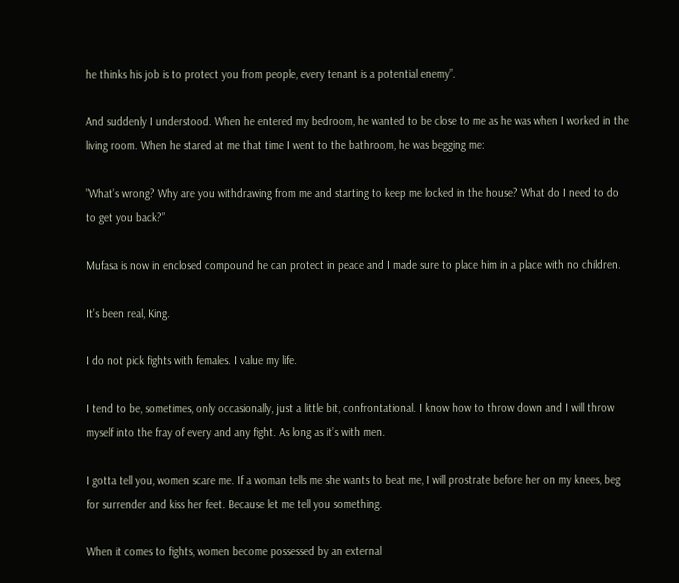he thinks his job is to protect you from people, every tenant is a potential enemy”.

And suddenly I understood. When he entered my bedroom, he wanted to be close to me as he was when I worked in the living room. When he stared at me that time I went to the bathroom, he was begging me:

”What’s wrong? Why are you withdrawing from me and starting to keep me locked in the house? What do I need to do to get you back?”

Mufasa is now in enclosed compound he can protect in peace and I made sure to place him in a place with no children.

It’s been real, King.

I do not pick fights with females. I value my life.

I tend to be, sometimes, only occasionally, just a little bit, confrontational. I know how to throw down and I will throw myself into the fray of every and any fight. As long as it’s with men.

I gotta tell you, women scare me. If a woman tells me she wants to beat me, I will prostrate before her on my knees, beg for surrender and kiss her feet. Because let me tell you something.

When it comes to fights, women become possessed by an external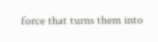force that turns them into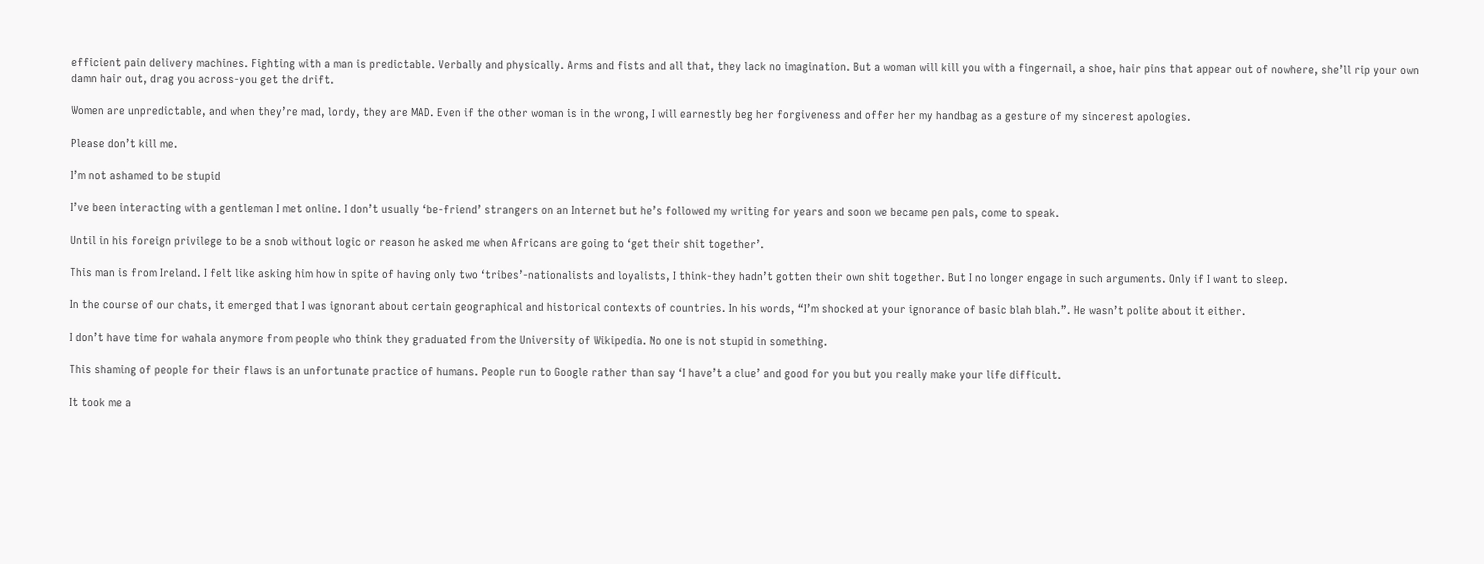efficient pain delivery machines. Fighting with a man is predictable. Verbally and physically. Arms and fists and all that, they lack no imagination. But a woman will kill you with a fingernail, a shoe, hair pins that appear out of nowhere, she’ll rip your own damn hair out, drag you across-you get the drift.

Women are unpredictable, and when they’re mad, lordy, they are MAD. Even if the other woman is in the wrong, I will earnestly beg her forgiveness and offer her my handbag as a gesture of my sincerest apologies.

Please don’t kill me.

I’m not ashamed to be stupid

I’ve been interacting with a gentleman I met online. I don’t usually ‘be-friend’ strangers on an Internet but he’s followed my writing for years and soon we became pen pals, come to speak.

Until in his foreign privilege to be a snob without logic or reason he asked me when Africans are going to ‘get their shit together’.

This man is from Ireland. I felt like asking him how in spite of having only two ‘tribes’-nationalists and loyalists, I think-they hadn’t gotten their own shit together. But I no longer engage in such arguments. Only if I want to sleep.

In the course of our chats, it emerged that I was ignorant about certain geographical and historical contexts of countries. In his words, “I’m shocked at your ignorance of basic blah blah.”. He wasn’t polite about it either.

I don’t have time for wahala anymore from people who think they graduated from the University of Wikipedia. No one is not stupid in something.

This shaming of people for their flaws is an unfortunate practice of humans. People run to Google rather than say ‘I have’t a clue’ and good for you but you really make your life difficult.

It took me a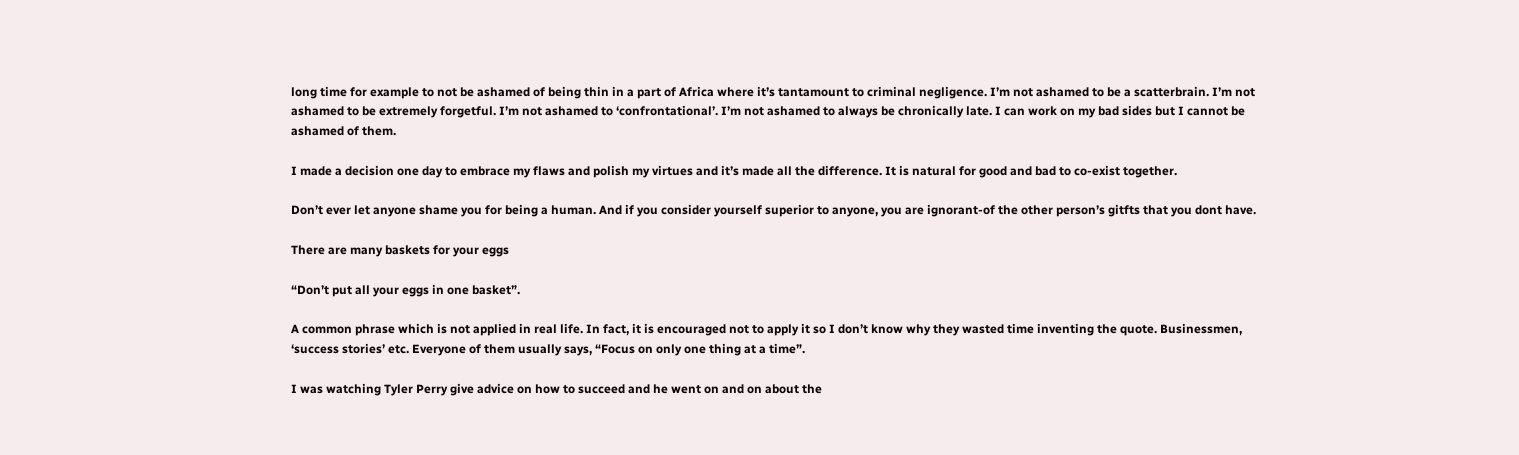long time for example to not be ashamed of being thin in a part of Africa where it’s tantamount to criminal negligence. I’m not ashamed to be a scatterbrain. I’m not ashamed to be extremely forgetful. I’m not ashamed to ‘confrontational’. I’m not ashamed to always be chronically late. I can work on my bad sides but I cannot be ashamed of them.

I made a decision one day to embrace my flaws and polish my virtues and it’s made all the difference. It is natural for good and bad to co-exist together.

Don’t ever let anyone shame you for being a human. And if you consider yourself superior to anyone, you are ignorant-of the other person’s gitfts that you dont have.

There are many baskets for your eggs

“Don’t put all your eggs in one basket”.

A common phrase which is not applied in real life. In fact, it is encouraged not to apply it so I don’t know why they wasted time inventing the quote. Businessmen, ‘success stories’ etc. Everyone of them usually says, “Focus on only one thing at a time”.

I was watching Tyler Perry give advice on how to succeed and he went on and on about the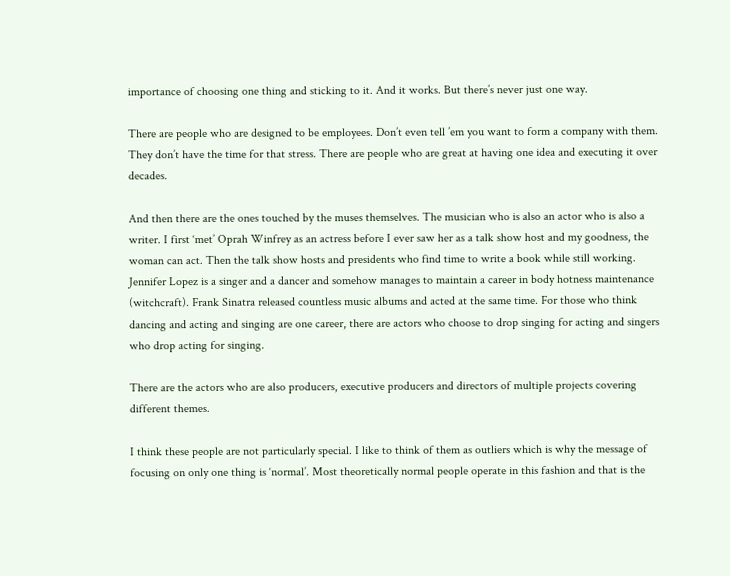importance of choosing one thing and sticking to it. And it works. But there’s never just one way.

There are people who are designed to be employees. Don’t even tell ’em you want to form a company with them. They don’t have the time for that stress. There are people who are great at having one idea and executing it over decades.

And then there are the ones touched by the muses themselves. The musician who is also an actor who is also a writer. I first ‘met’ Oprah Winfrey as an actress before I ever saw her as a talk show host and my goodness, the woman can act. Then the talk show hosts and presidents who find time to write a book while still working. Jennifer Lopez is a singer and a dancer and somehow manages to maintain a career in body hotness maintenance (witchcraft). Frank Sinatra released countless music albums and acted at the same time. For those who think dancing and acting and singing are one career, there are actors who choose to drop singing for acting and singers who drop acting for singing.

There are the actors who are also producers, executive producers and directors of multiple projects covering different themes.

I think these people are not particularly special. I like to think of them as outliers which is why the message of focusing on only one thing is ‘normal’. Most theoretically normal people operate in this fashion and that is the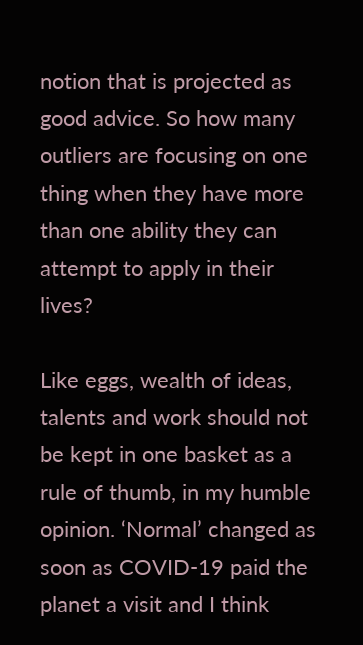notion that is projected as good advice. So how many outliers are focusing on one thing when they have more than one ability they can attempt to apply in their lives?

Like eggs, wealth of ideas, talents and work should not be kept in one basket as a rule of thumb, in my humble opinion. ‘Normal’ changed as soon as COVID-19 paid the planet a visit and I think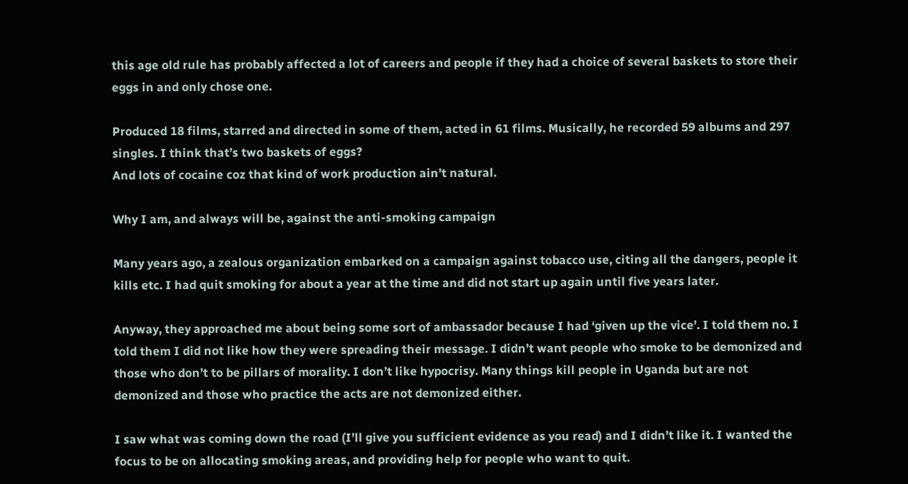this age old rule has probably affected a lot of careers and people if they had a choice of several baskets to store their eggs in and only chose one.

Produced 18 films, starred and directed in some of them, acted in 61 films. Musically, he recorded 59 albums and 297 singles. I think that’s two baskets of eggs?
And lots of cocaine coz that kind of work production ain’t natural.

Why I am, and always will be, against the anti-smoking campaign

Many years ago, a zealous organization embarked on a campaign against tobacco use, citing all the dangers, people it kills etc. I had quit smoking for about a year at the time and did not start up again until five years later.

Anyway, they approached me about being some sort of ambassador because I had ‘given up the vice’. I told them no. I told them I did not like how they were spreading their message. I didn’t want people who smoke to be demonized and those who don’t to be pillars of morality. I don’t like hypocrisy. Many things kill people in Uganda but are not demonized and those who practice the acts are not demonized either.

I saw what was coming down the road (I’ll give you sufficient evidence as you read) and I didn’t like it. I wanted the focus to be on allocating smoking areas, and providing help for people who want to quit.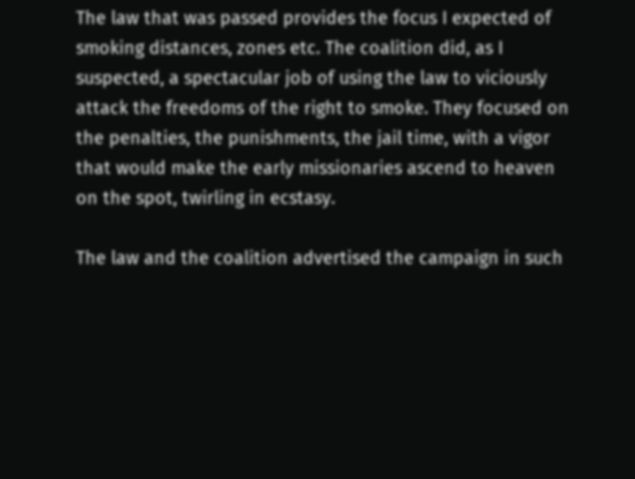The law that was passed provides the focus I expected of smoking distances, zones etc. The coalition did, as I suspected, a spectacular job of using the law to viciously attack the freedoms of the right to smoke. They focused on the penalties, the punishments, the jail time, with a vigor that would make the early missionaries ascend to heaven on the spot, twirling in ecstasy.

The law and the coalition advertised the campaign in such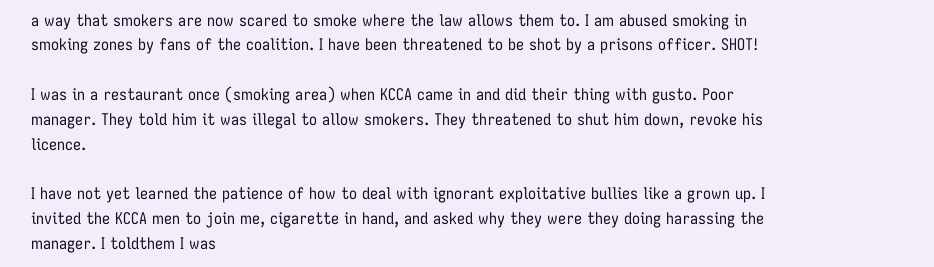a way that smokers are now scared to smoke where the law allows them to. I am abused smoking in smoking zones by fans of the coalition. I have been threatened to be shot by a prisons officer. SHOT!

I was in a restaurant once (smoking area) when KCCA came in and did their thing with gusto. Poor manager. They told him it was illegal to allow smokers. They threatened to shut him down, revoke his licence.

I have not yet learned the patience of how to deal with ignorant exploitative bullies like a grown up. I invited the KCCA men to join me, cigarette in hand, and asked why they were they doing harassing the manager. I toldthem I was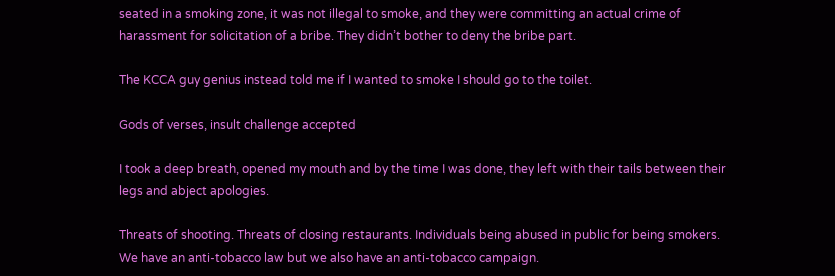seated in a smoking zone, it was not illegal to smoke, and they were committing an actual crime of harassment for solicitation of a bribe. They didn’t bother to deny the bribe part.

The KCCA guy genius instead told me if I wanted to smoke I should go to the toilet.

Gods of verses, insult challenge accepted

I took a deep breath, opened my mouth and by the time I was done, they left with their tails between their legs and abject apologies.

Threats of shooting. Threats of closing restaurants. Individuals being abused in public for being smokers. We have an anti-tobacco law but we also have an anti-tobacco campaign.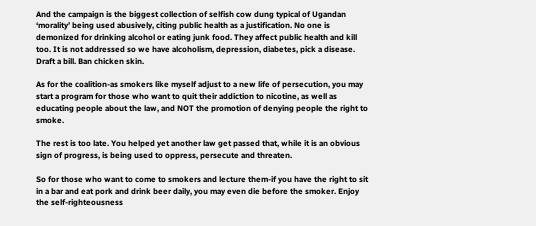And the campaign is the biggest collection of selfish cow dung typical of Ugandan ‘morality’ being used abusively, citing public health as a justification. No one is demonized for drinking alcohol or eating junk food. They affect public health and kill too. It is not addressed so we have alcoholism, depression, diabetes, pick a disease. Draft a bill. Ban chicken skin.

As for the coalition-as smokers like myself adjust to a new life of persecution, you may start a program for those who want to quit their addiction to nicotine, as well as educating people about the law, and NOT the promotion of denying people the right to smoke.

The rest is too late. You helped yet another law get passed that, while it is an obvious sign of progress, is being used to oppress, persecute and threaten.

So for those who want to come to smokers and lecture them-if you have the right to sit in a bar and eat pork and drink beer daily, you may even die before the smoker. Enjoy the self-righteousness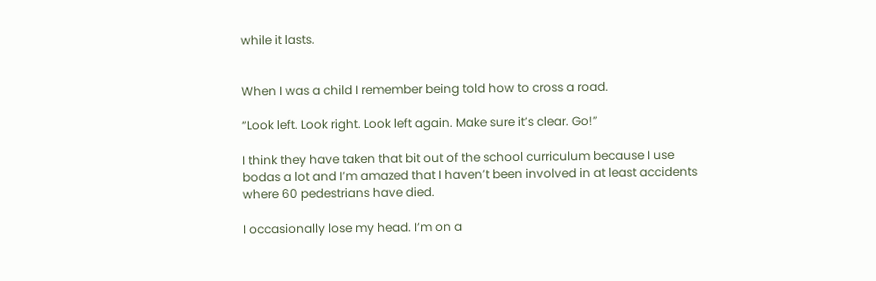while it lasts.


When I was a child I remember being told how to cross a road.

“Look left. Look right. Look left again. Make sure it’s clear. Go!”

I think they have taken that bit out of the school curriculum because I use bodas a lot and I’m amazed that I haven’t been involved in at least accidents where 60 pedestrians have died.

I occasionally lose my head. I’m on a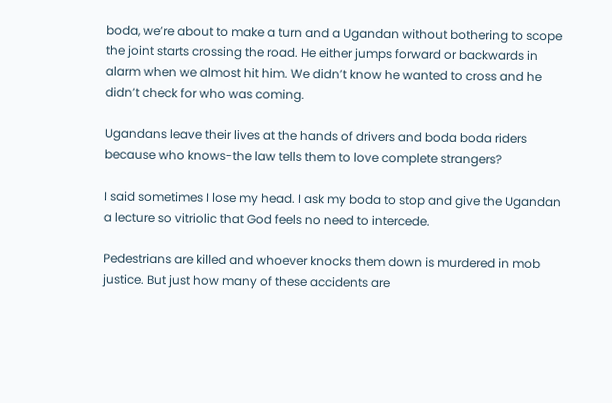boda, we’re about to make a turn and a Ugandan without bothering to scope the joint starts crossing the road. He either jumps forward or backwards in alarm when we almost hit him. We didn’t know he wanted to cross and he didn’t check for who was coming.

Ugandans leave their lives at the hands of drivers and boda boda riders because who knows-the law tells them to love complete strangers?

I said sometimes I lose my head. I ask my boda to stop and give the Ugandan a lecture so vitriolic that God feels no need to intercede.

Pedestrians are killed and whoever knocks them down is murdered in mob justice. But just how many of these accidents are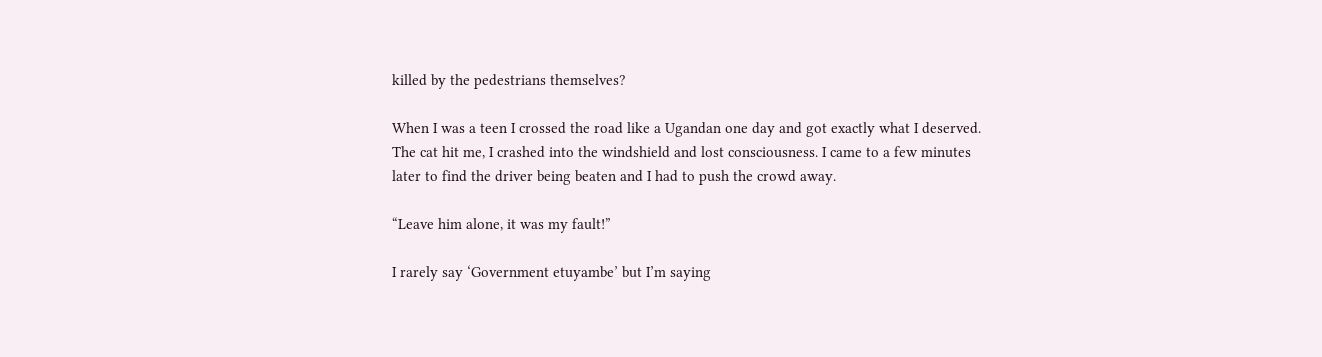killed by the pedestrians themselves?

When I was a teen I crossed the road like a Ugandan one day and got exactly what I deserved. The cat hit me, I crashed into the windshield and lost consciousness. I came to a few minutes later to find the driver being beaten and I had to push the crowd away.

“Leave him alone, it was my fault!”

I rarely say ‘Government etuyambe’ but I’m saying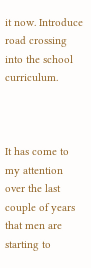it now. Introduce road crossing into the school curriculum.



It has come to my attention over the last couple of years that men are starting to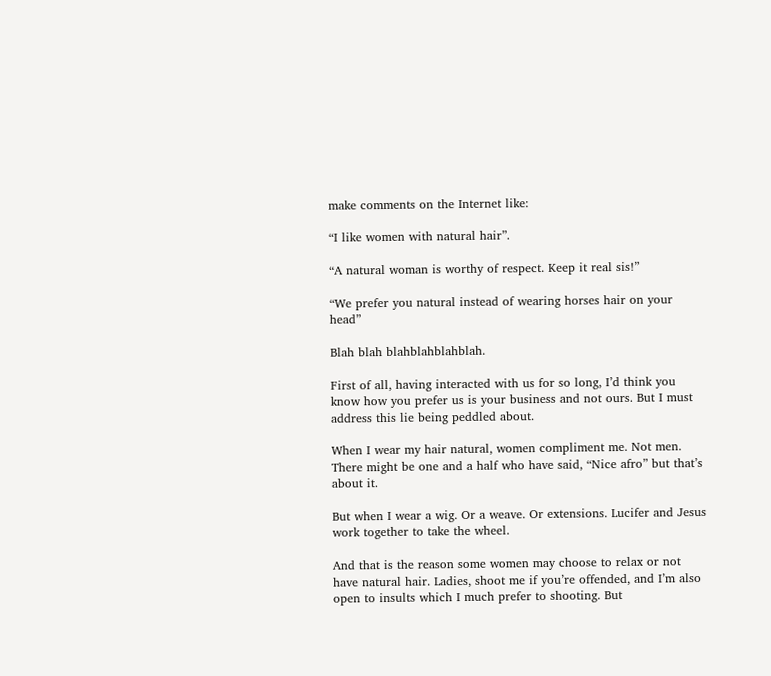make comments on the Internet like:

“I like women with natural hair”.

“A natural woman is worthy of respect. Keep it real sis!”

“We prefer you natural instead of wearing horses hair on your head”

Blah blah blahblahblahblah.

First of all, having interacted with us for so long, I’d think you know how you prefer us is your business and not ours. But I must address this lie being peddled about.

When I wear my hair natural, women compliment me. Not men. There might be one and a half who have said, “Nice afro” but that’s about it.

But when I wear a wig. Or a weave. Or extensions. Lucifer and Jesus work together to take the wheel.

And that is the reason some women may choose to relax or not have natural hair. Ladies, shoot me if you’re offended, and I’m also open to insults which I much prefer to shooting. But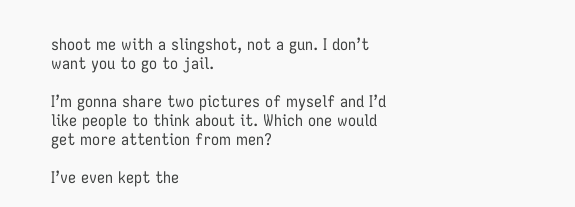shoot me with a slingshot, not a gun. I don’t want you to go to jail.

I’m gonna share two pictures of myself and I’d like people to think about it. Which one would get more attention from men?

I’ve even kept the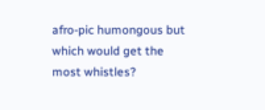afro-pic humongous but which would get the most whistles?